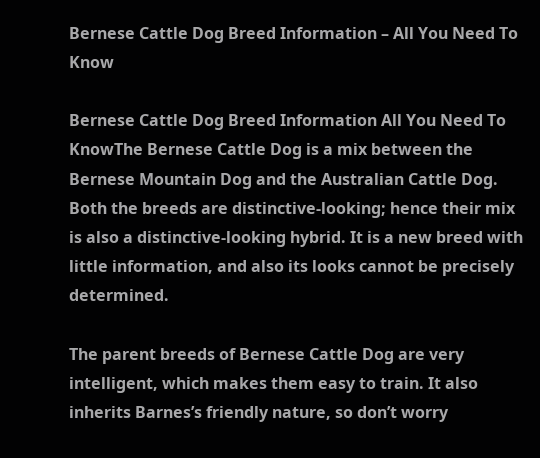Bernese Cattle Dog Breed Information – All You Need To Know

Bernese Cattle Dog Breed Information All You Need To KnowThe Bernese Cattle Dog is a mix between the Bernese Mountain Dog and the Australian Cattle Dog. Both the breeds are distinctive-looking; hence their mix is also a distinctive-looking hybrid. It is a new breed with little information, and also its looks cannot be precisely determined.

The parent breeds of Bernese Cattle Dog are very intelligent, which makes them easy to train. It also inherits Barnes’s friendly nature, so don’t worry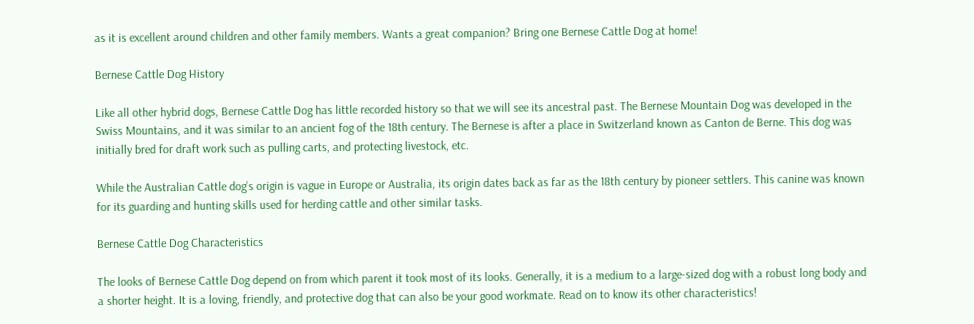as it is excellent around children and other family members. Wants a great companion? Bring one Bernese Cattle Dog at home!

Bernese Cattle Dog History

Like all other hybrid dogs, Bernese Cattle Dog has little recorded history so that we will see its ancestral past. The Bernese Mountain Dog was developed in the Swiss Mountains, and it was similar to an ancient fog of the 18th century. The Bernese is after a place in Switzerland known as Canton de Berne. This dog was initially bred for draft work such as pulling carts, and protecting livestock, etc.

While the Australian Cattle dog’s origin is vague in Europe or Australia, its origin dates back as far as the 18th century by pioneer settlers. This canine was known for its guarding and hunting skills used for herding cattle and other similar tasks.

Bernese Cattle Dog Characteristics

The looks of Bernese Cattle Dog depend on from which parent it took most of its looks. Generally, it is a medium to a large-sized dog with a robust long body and a shorter height. It is a loving, friendly, and protective dog that can also be your good workmate. Read on to know its other characteristics!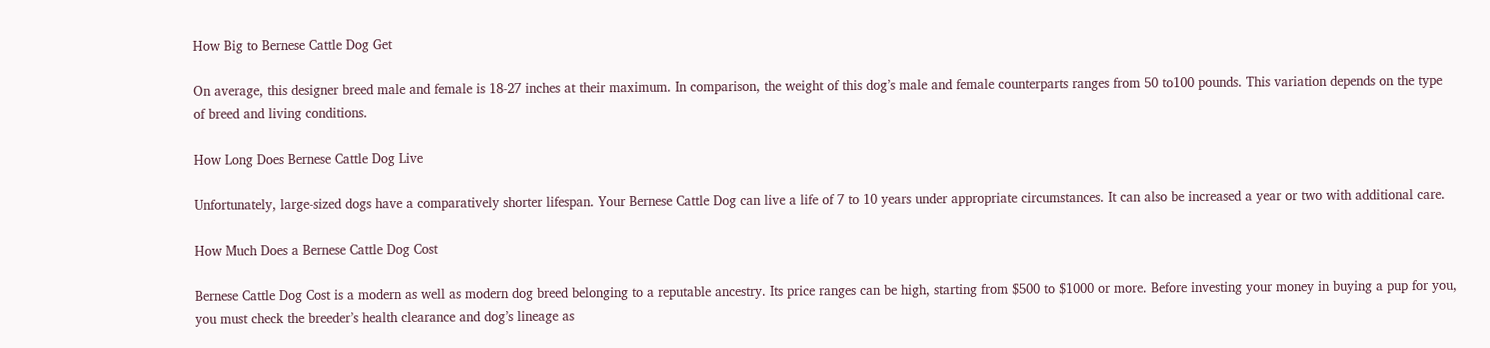How Big to Bernese Cattle Dog Get

On average, this designer breed male and female is 18-27 inches at their maximum. In comparison, the weight of this dog’s male and female counterparts ranges from 50 to100 pounds. This variation depends on the type of breed and living conditions.

How Long Does Bernese Cattle Dog Live

Unfortunately, large-sized dogs have a comparatively shorter lifespan. Your Bernese Cattle Dog can live a life of 7 to 10 years under appropriate circumstances. It can also be increased a year or two with additional care.

How Much Does a Bernese Cattle Dog Cost

Bernese Cattle Dog Cost is a modern as well as modern dog breed belonging to a reputable ancestry. Its price ranges can be high, starting from $500 to $1000 or more. Before investing your money in buying a pup for you, you must check the breeder’s health clearance and dog’s lineage as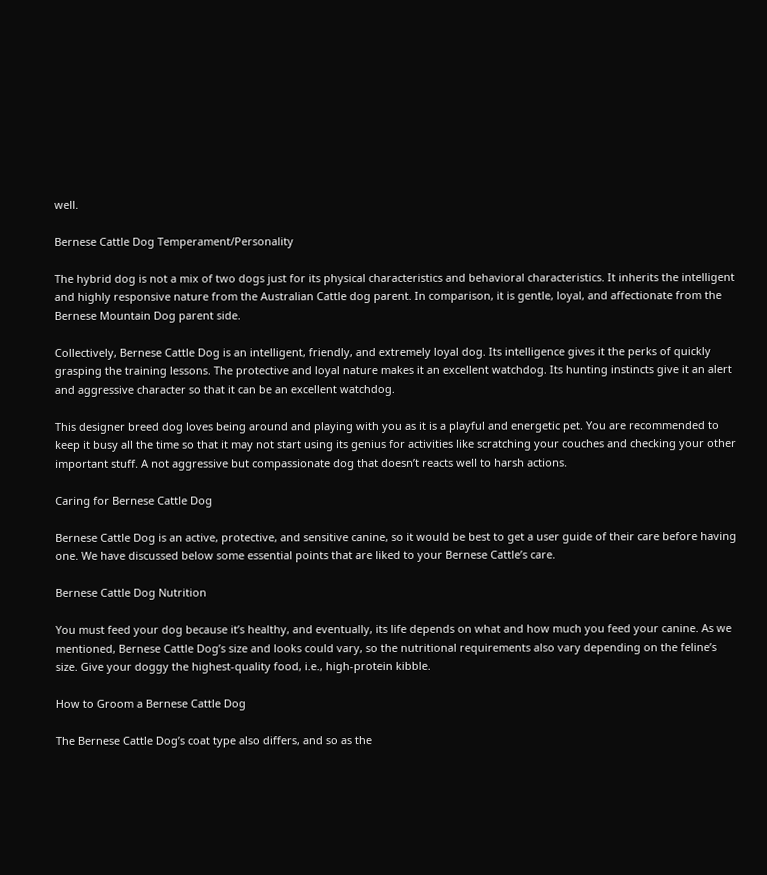well.

Bernese Cattle Dog Temperament/Personality

The hybrid dog is not a mix of two dogs just for its physical characteristics and behavioral characteristics. It inherits the intelligent and highly responsive nature from the Australian Cattle dog parent. In comparison, it is gentle, loyal, and affectionate from the Bernese Mountain Dog parent side.

Collectively, Bernese Cattle Dog is an intelligent, friendly, and extremely loyal dog. Its intelligence gives it the perks of quickly grasping the training lessons. The protective and loyal nature makes it an excellent watchdog. Its hunting instincts give it an alert and aggressive character so that it can be an excellent watchdog.

This designer breed dog loves being around and playing with you as it is a playful and energetic pet. You are recommended to keep it busy all the time so that it may not start using its genius for activities like scratching your couches and checking your other important stuff. A not aggressive but compassionate dog that doesn’t reacts well to harsh actions.

Caring for Bernese Cattle Dog

Bernese Cattle Dog is an active, protective, and sensitive canine, so it would be best to get a user guide of their care before having one. We have discussed below some essential points that are liked to your Bernese Cattle’s care.

Bernese Cattle Dog Nutrition

You must feed your dog because it’s healthy, and eventually, its life depends on what and how much you feed your canine. As we mentioned, Bernese Cattle Dog’s size and looks could vary, so the nutritional requirements also vary depending on the feline’s size. Give your doggy the highest-quality food, i.e., high-protein kibble.

How to Groom a Bernese Cattle Dog

The Bernese Cattle Dog’s coat type also differs, and so as the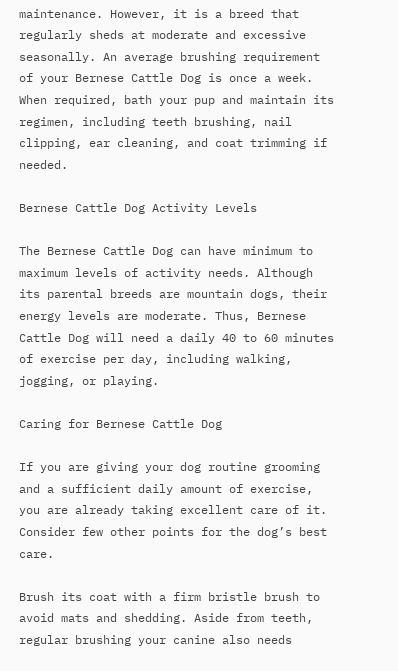maintenance. However, it is a breed that regularly sheds at moderate and excessive seasonally. An average brushing requirement of your Bernese Cattle Dog is once a week. When required, bath your pup and maintain its regimen, including teeth brushing, nail clipping, ear cleaning, and coat trimming if needed.

Bernese Cattle Dog Activity Levels

The Bernese Cattle Dog can have minimum to maximum levels of activity needs. Although its parental breeds are mountain dogs, their energy levels are moderate. Thus, Bernese Cattle Dog will need a daily 40 to 60 minutes of exercise per day, including walking, jogging, or playing.

Caring for Bernese Cattle Dog

If you are giving your dog routine grooming and a sufficient daily amount of exercise, you are already taking excellent care of it. Consider few other points for the dog’s best care.

Brush its coat with a firm bristle brush to avoid mats and shedding. Aside from teeth, regular brushing your canine also needs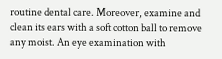routine dental care. Moreover, examine and clean its ears with a soft cotton ball to remove any moist. An eye examination with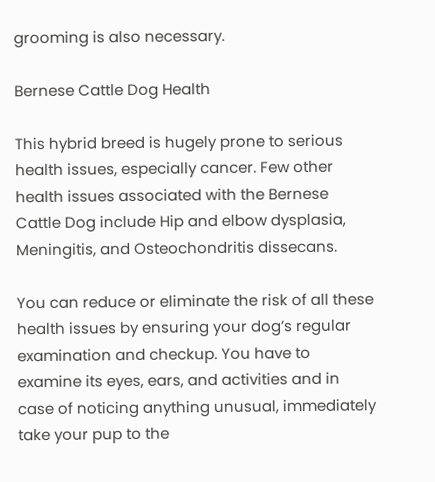grooming is also necessary.

Bernese Cattle Dog Health

This hybrid breed is hugely prone to serious health issues, especially cancer. Few other health issues associated with the Bernese Cattle Dog include Hip and elbow dysplasia, Meningitis, and Osteochondritis dissecans.

You can reduce or eliminate the risk of all these health issues by ensuring your dog’s regular examination and checkup. You have to examine its eyes, ears, and activities and in case of noticing anything unusual, immediately take your pup to the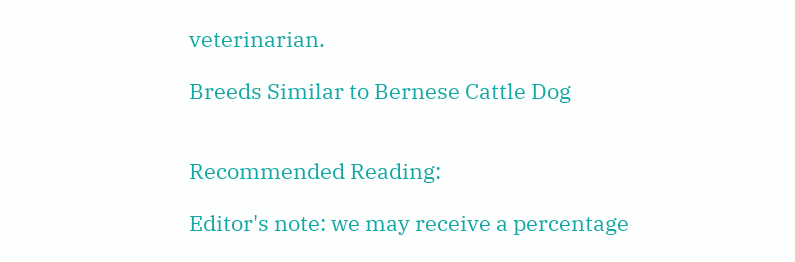veterinarian.

Breeds Similar to Bernese Cattle Dog


Recommended Reading:

Editor's note: we may receive a percentage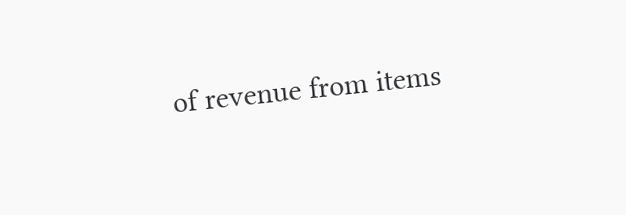of revenue from items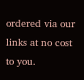ordered via our links at no cost to you.